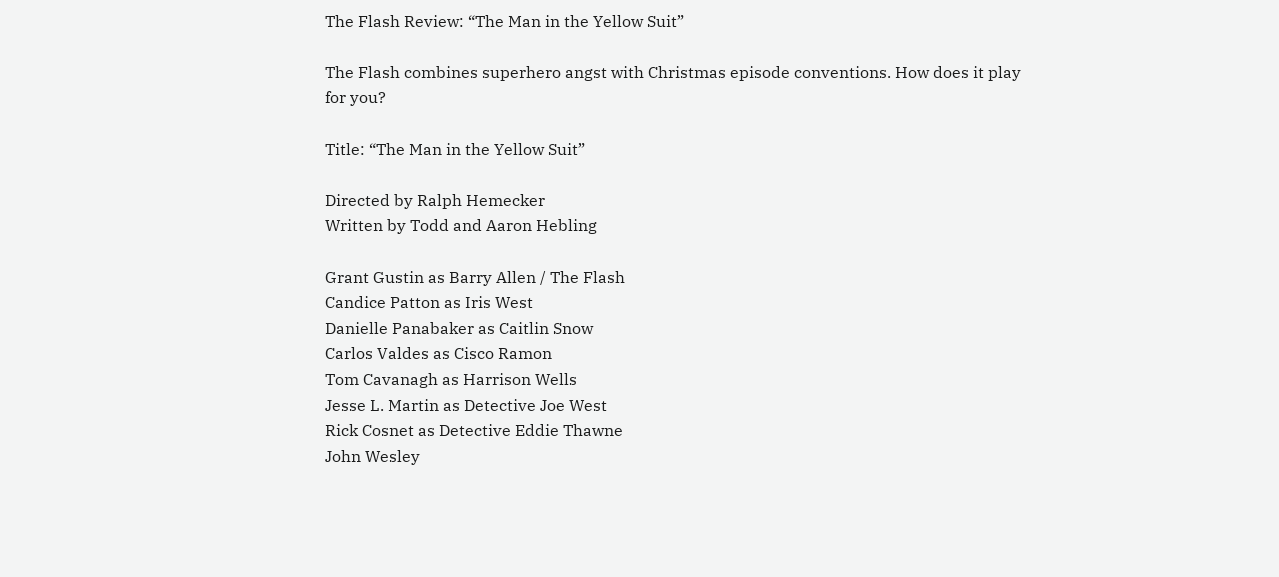The Flash Review: “The Man in the Yellow Suit”

The Flash combines superhero angst with Christmas episode conventions. How does it play for you?

Title: “The Man in the Yellow Suit”

Directed by Ralph Hemecker
Written by Todd and Aaron Hebling

Grant Gustin as Barry Allen / The Flash
Candice Patton as Iris West
Danielle Panabaker as Caitlin Snow
Carlos Valdes as Cisco Ramon
Tom Cavanagh as Harrison Wells
Jesse L. Martin as Detective Joe West
Rick Cosnet as Detective Eddie Thawne
John Wesley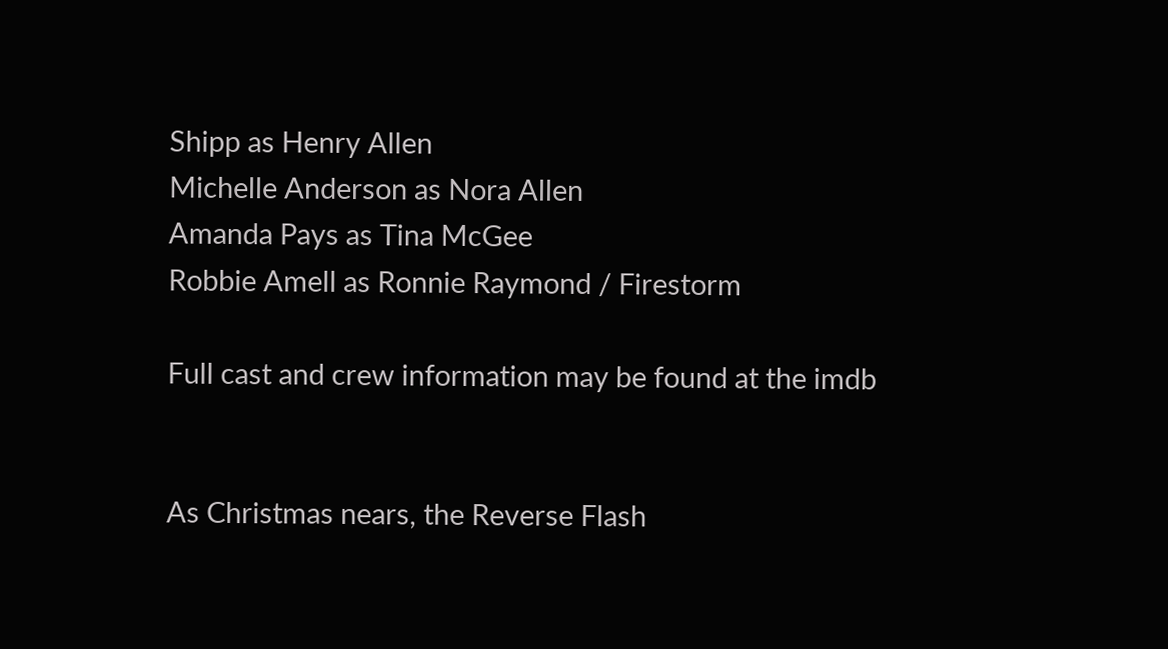Shipp as Henry Allen
Michelle Anderson as Nora Allen
Amanda Pays as Tina McGee
Robbie Amell as Ronnie Raymond / Firestorm

Full cast and crew information may be found at the imdb


As Christmas nears, the Reverse Flash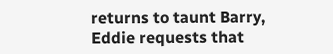returns to taunt Barry, Eddie requests that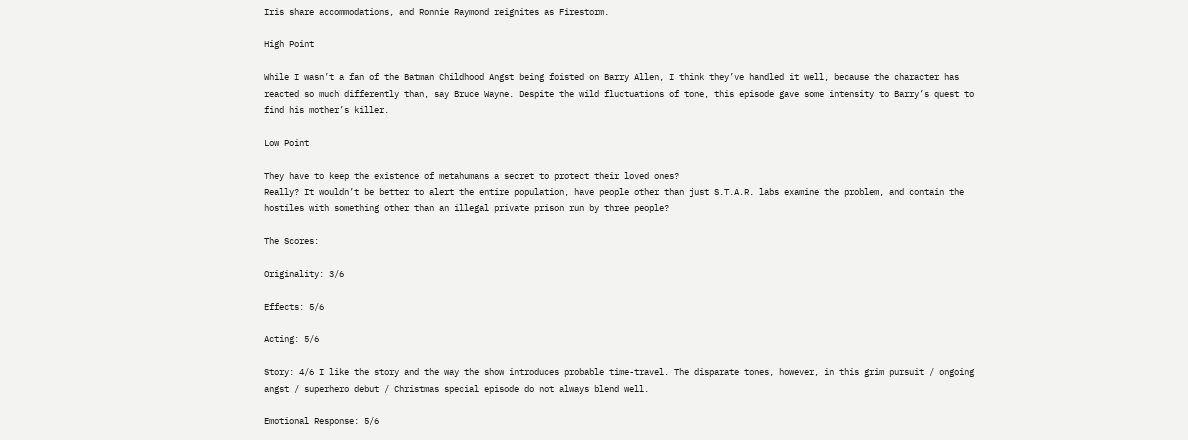Iris share accommodations, and Ronnie Raymond reignites as Firestorm.

High Point

While I wasn’t a fan of the Batman Childhood Angst being foisted on Barry Allen, I think they’ve handled it well, because the character has reacted so much differently than, say Bruce Wayne. Despite the wild fluctuations of tone, this episode gave some intensity to Barry’s quest to find his mother’s killer.

Low Point

They have to keep the existence of metahumans a secret to protect their loved ones?
Really? It wouldn’t be better to alert the entire population, have people other than just S.T.A.R. labs examine the problem, and contain the hostiles with something other than an illegal private prison run by three people?

The Scores:

Originality: 3/6

Effects: 5/6

Acting: 5/6

Story: 4/6 I like the story and the way the show introduces probable time-travel. The disparate tones, however, in this grim pursuit / ongoing angst / superhero debut / Christmas special episode do not always blend well.

Emotional Response: 5/6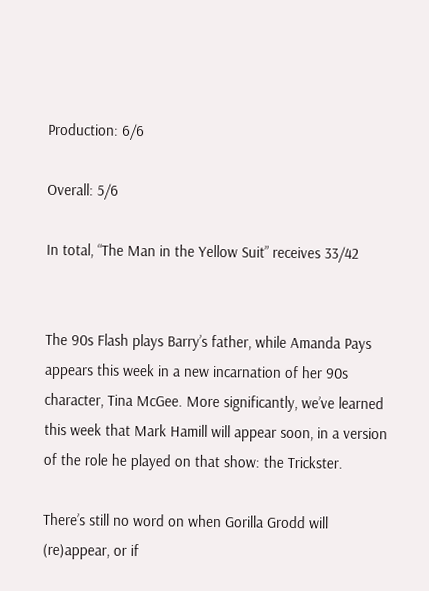Production: 6/6

Overall: 5/6

In total, “The Man in the Yellow Suit” receives 33/42


The 90s Flash plays Barry’s father, while Amanda Pays appears this week in a new incarnation of her 90s character, Tina McGee. More significantly, we’ve learned this week that Mark Hamill will appear soon, in a version of the role he played on that show: the Trickster.

There’s still no word on when Gorilla Grodd will (re)appear, or if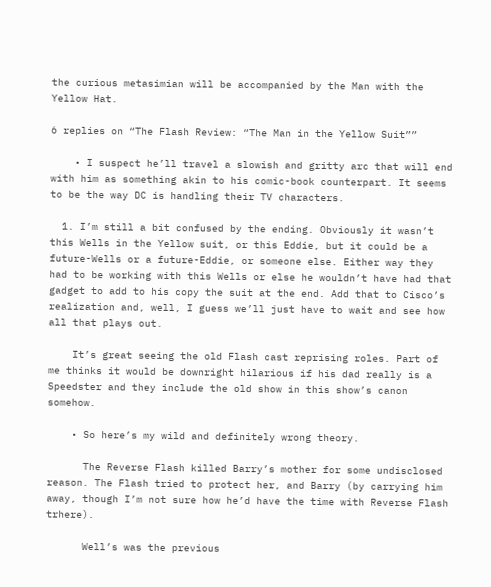the curious metasimian will be accompanied by the Man with the Yellow Hat.

6 replies on “The Flash Review: “The Man in the Yellow Suit””

    • I suspect he’ll travel a slowish and gritty arc that will end with him as something akin to his comic-book counterpart. It seems to be the way DC is handling their TV characters.

  1. I’m still a bit confused by the ending. Obviously it wasn’t this Wells in the Yellow suit, or this Eddie, but it could be a future-Wells or a future-Eddie, or someone else. Either way they had to be working with this Wells or else he wouldn’t have had that gadget to add to his copy the suit at the end. Add that to Cisco’s realization and, well, I guess we’ll just have to wait and see how all that plays out.

    It’s great seeing the old Flash cast reprising roles. Part of me thinks it would be downright hilarious if his dad really is a Speedster and they include the old show in this show’s canon somehow.

    • So here’s my wild and definitely wrong theory.

      The Reverse Flash killed Barry’s mother for some undisclosed reason. The Flash tried to protect her, and Barry (by carrying him away, though I’m not sure how he’d have the time with Reverse Flash trhere).

      Well’s was the previous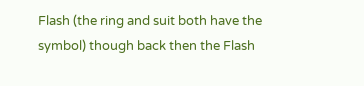Flash (the ring and suit both have the symbol) though back then the Flash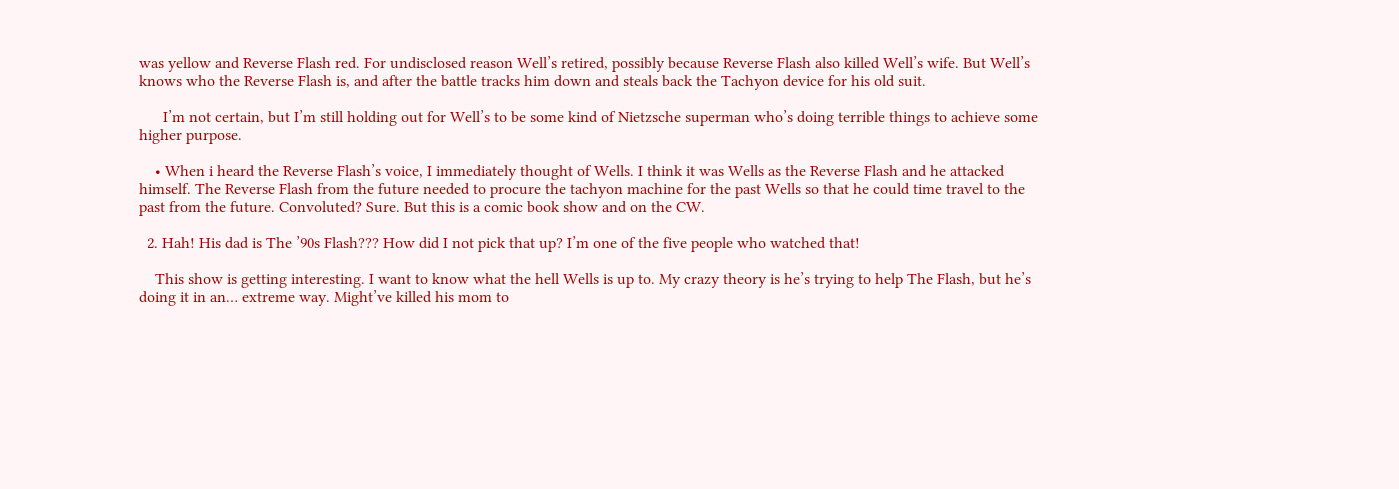was yellow and Reverse Flash red. For undisclosed reason Well’s retired, possibly because Reverse Flash also killed Well’s wife. But Well’s knows who the Reverse Flash is, and after the battle tracks him down and steals back the Tachyon device for his old suit.

      I’m not certain, but I’m still holding out for Well’s to be some kind of Nietzsche superman who’s doing terrible things to achieve some higher purpose.

    • When i heard the Reverse Flash’s voice, I immediately thought of Wells. I think it was Wells as the Reverse Flash and he attacked himself. The Reverse Flash from the future needed to procure the tachyon machine for the past Wells so that he could time travel to the past from the future. Convoluted? Sure. But this is a comic book show and on the CW.

  2. Hah! His dad is The ’90s Flash??? How did I not pick that up? I’m one of the five people who watched that!

    This show is getting interesting. I want to know what the hell Wells is up to. My crazy theory is he’s trying to help The Flash, but he’s doing it in an… extreme way. Might’ve killed his mom to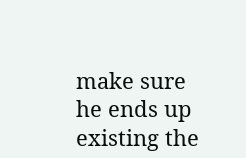make sure he ends up existing the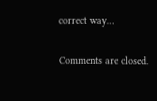correct way…

Comments are closed.